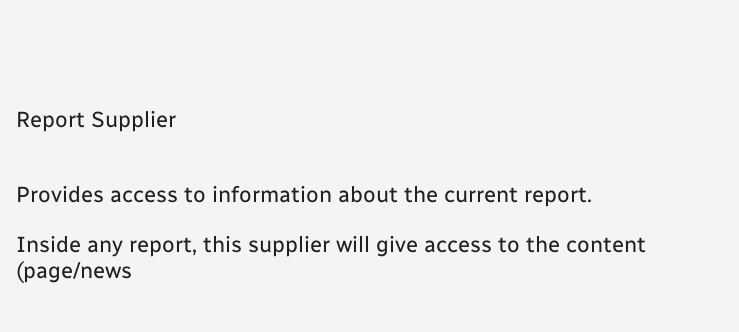Report Supplier


Provides access to information about the current report.

Inside any report, this supplier will give access to the content (page/news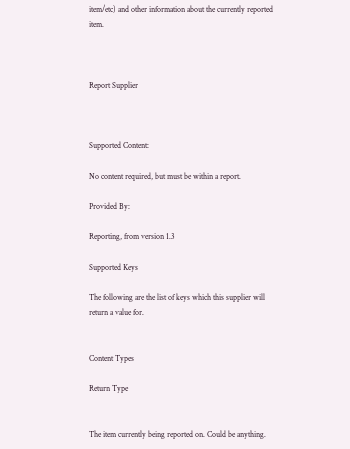item/etc) and other information about the currently reported item.



Report Supplier



Supported Content:

No content required, but must be within a report.

Provided By:

Reporting, from version 1.3

Supported Keys

The following are the list of keys which this supplier will return a value for.


Content Types

Return Type


The item currently being reported on. Could be anything.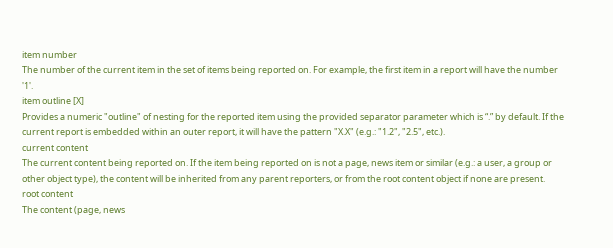item number
The number of the current item in the set of items being reported on. For example, the first item in a report will have the number '1'.
item outline [X]
Provides a numeric "outline" of nesting for the reported item using the provided separator parameter which is “.” by default. If the current report is embedded within an outer report, it will have the pattern "X.X" (e.g.: "1.2", "2.5", etc.).
current content
The current content being reported on. If the item being reported on is not a page, news item or similar (e.g.: a user, a group or other object type), the content will be inherited from any parent reporters, or from the root content object if none are present.
root content
The content (page, news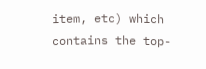item, etc) which contains the top-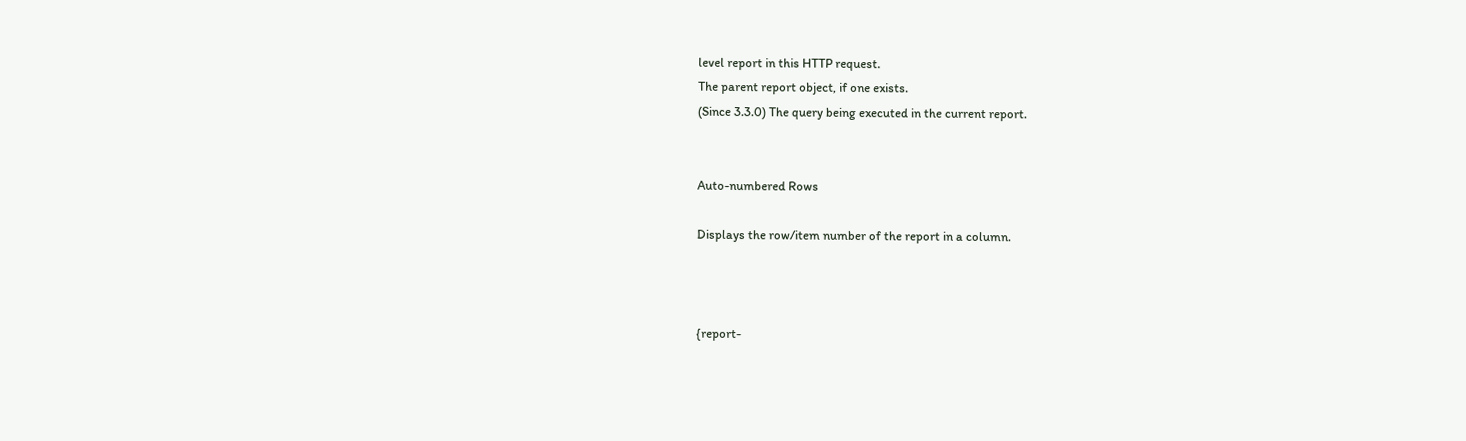level report in this HTTP request.
The parent report object, if one exists.
(Since 3.3.0) The query being executed in the current report.


Auto-numbered Rows

Displays the row/item number of the report in a column.



{report-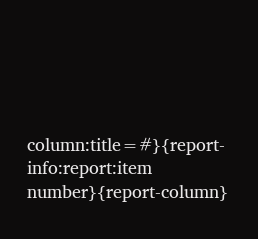column:title=#}{report-info:report:item number}{report-column}